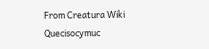From Creatura Wiki
Quecisocymuc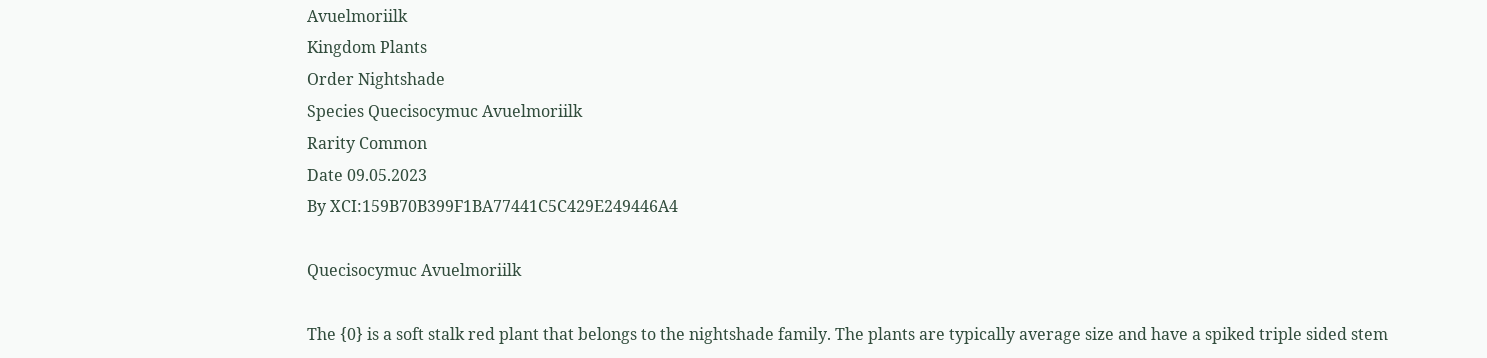Avuelmoriilk
Kingdom Plants
Order Nightshade
Species Quecisocymuc Avuelmoriilk
Rarity Common
Date 09.05.2023
By XCI:159B70B399F1BA77441C5C429E249446A4

Quecisocymuc Avuelmoriilk

The {0} is a soft stalk red plant that belongs to the nightshade family. The plants are typically average size and have a spiked triple sided stem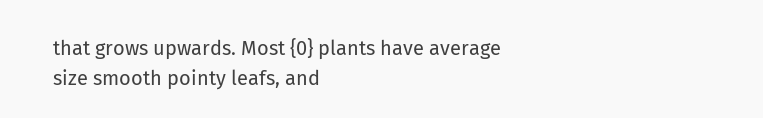that grows upwards. Most {0} plants have average size smooth pointy leafs, and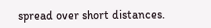spread over short distances.